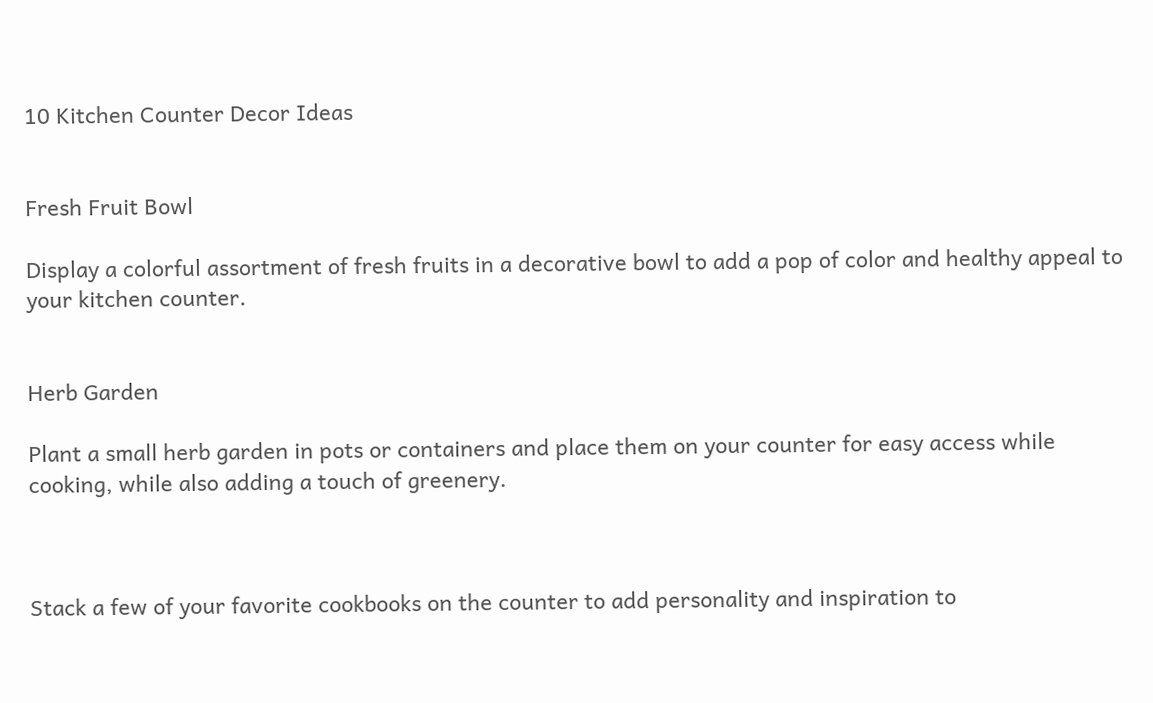10 Kitchen Counter Decor Ideas


Fresh Fruit Bowl

Display a colorful assortment of fresh fruits in a decorative bowl to add a pop of color and healthy appeal to your kitchen counter.


Herb Garden

Plant a small herb garden in pots or containers and place them on your counter for easy access while cooking, while also adding a touch of greenery.



Stack a few of your favorite cookbooks on the counter to add personality and inspiration to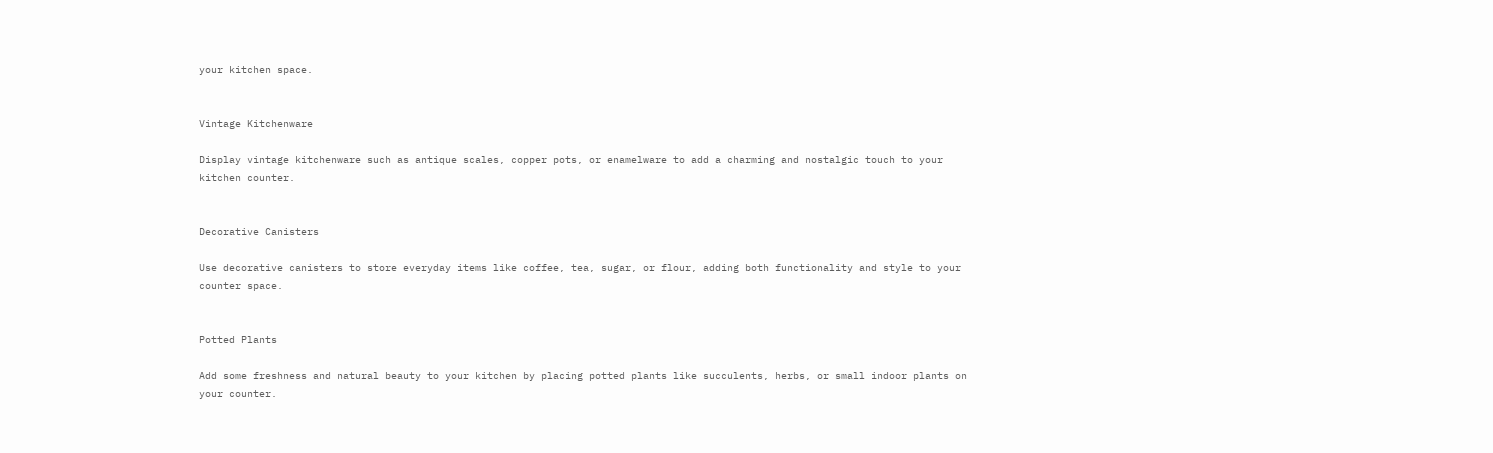your kitchen space.


Vintage Kitchenware

Display vintage kitchenware such as antique scales, copper pots, or enamelware to add a charming and nostalgic touch to your kitchen counter.


Decorative Canisters

Use decorative canisters to store everyday items like coffee, tea, sugar, or flour, adding both functionality and style to your counter space.


Potted Plants

Add some freshness and natural beauty to your kitchen by placing potted plants like succulents, herbs, or small indoor plants on your counter.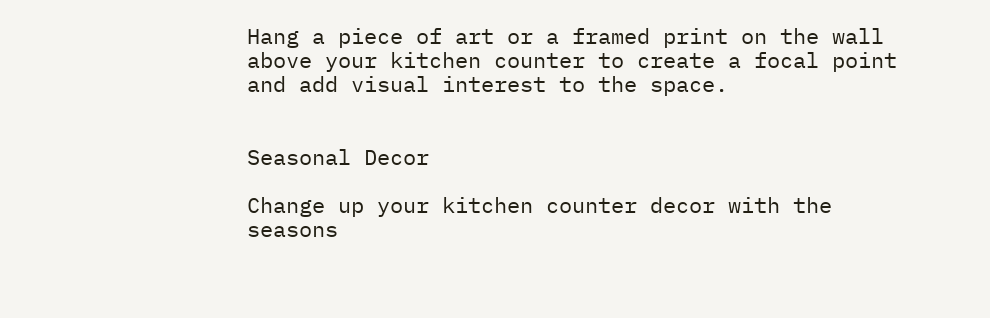Hang a piece of art or a framed print on the wall above your kitchen counter to create a focal point and add visual interest to the space.


Seasonal Decor

Change up your kitchen counter decor with the seasons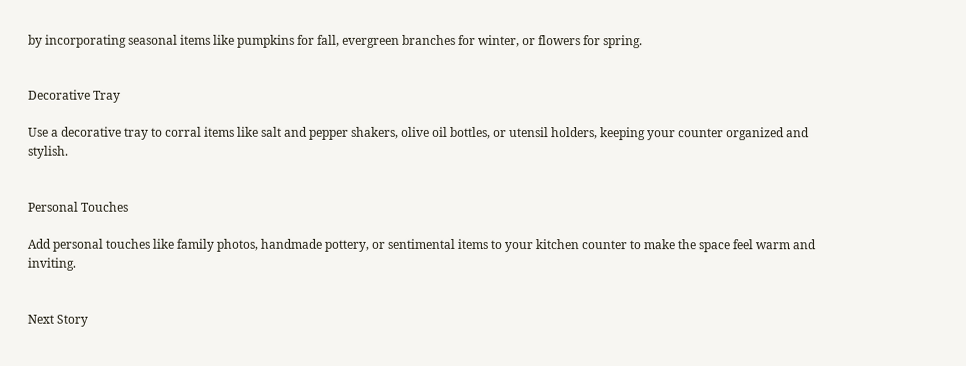by incorporating seasonal items like pumpkins for fall, evergreen branches for winter, or flowers for spring.


Decorative Tray

Use a decorative tray to corral items like salt and pepper shakers, olive oil bottles, or utensil holders, keeping your counter organized and stylish.


Personal Touches

Add personal touches like family photos, handmade pottery, or sentimental items to your kitchen counter to make the space feel warm and inviting.


Next Story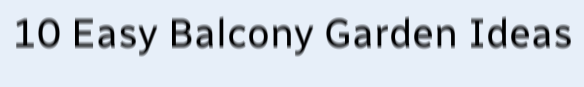10 Easy Balcony Garden Ideas